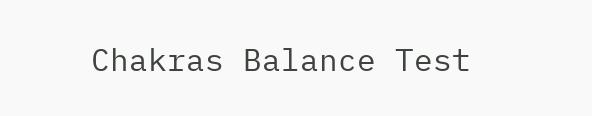Chakras Balance Test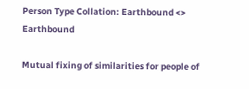Person Type Collation: Earthbound <> Earthbound

Mutual fixing of similarities for people of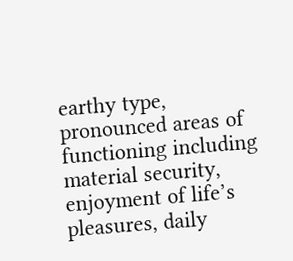earthy type, pronounced areas of functioning including material security, enjoyment of life’s pleasures, daily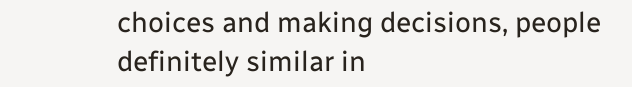choices and making decisions, people definitely similar in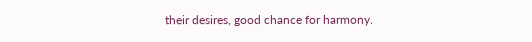their desires, good chance for harmony.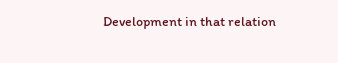Development in that relation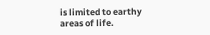is limited to earthy areas of life.